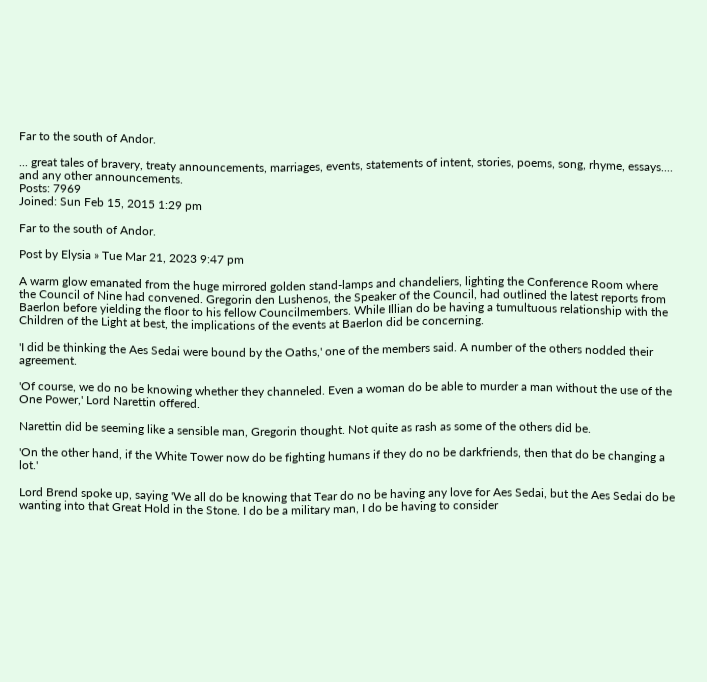Far to the south of Andor.

... great tales of bravery, treaty announcements, marriages, events, statements of intent, stories, poems, song, rhyme, essays.... and any other announcements.
Posts: 7969
Joined: Sun Feb 15, 2015 1:29 pm

Far to the south of Andor.

Post by Elysia » Tue Mar 21, 2023 9:47 pm

A warm glow emanated from the huge mirrored golden stand-lamps and chandeliers, lighting the Conference Room where the Council of Nine had convened. Gregorin den Lushenos, the Speaker of the Council, had outlined the latest reports from Baerlon before yielding the floor to his fellow Councilmembers. While Illian do be having a tumultuous relationship with the Children of the Light at best, the implications of the events at Baerlon did be concerning.

'I did be thinking the Aes Sedai were bound by the Oaths,' one of the members said. A number of the others nodded their agreement.

'Of course, we do no be knowing whether they channeled. Even a woman do be able to murder a man without the use of the One Power,' Lord Narettin offered.

Narettin did be seeming like a sensible man, Gregorin thought. Not quite as rash as some of the others did be.

'On the other hand, if the White Tower now do be fighting humans if they do no be darkfriends, then that do be changing a lot.'

Lord Brend spoke up, saying 'We all do be knowing that Tear do no be having any love for Aes Sedai, but the Aes Sedai do be wanting into that Great Hold in the Stone. I do be a military man, I do be having to consider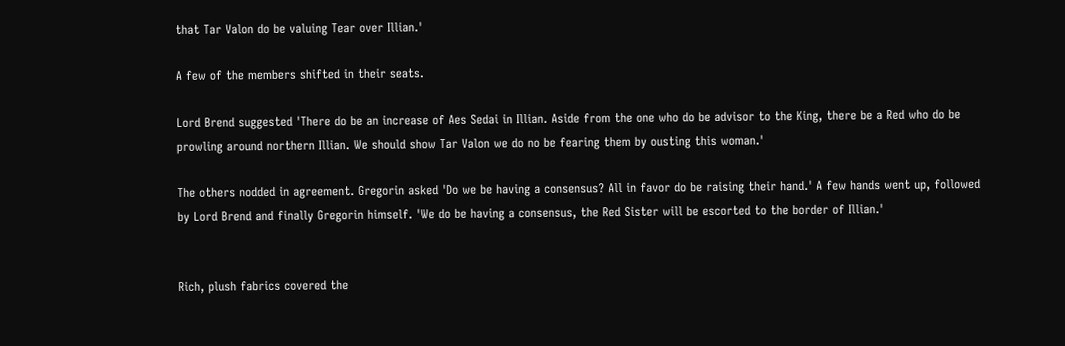that Tar Valon do be valuing Tear over Illian.'

A few of the members shifted in their seats.

Lord Brend suggested 'There do be an increase of Aes Sedai in Illian. Aside from the one who do be advisor to the King, there be a Red who do be prowling around northern Illian. We should show Tar Valon we do no be fearing them by ousting this woman.'

The others nodded in agreement. Gregorin asked 'Do we be having a consensus? All in favor do be raising their hand.' A few hands went up, followed by Lord Brend and finally Gregorin himself. 'We do be having a consensus, the Red Sister will be escorted to the border of Illian.'


Rich, plush fabrics covered the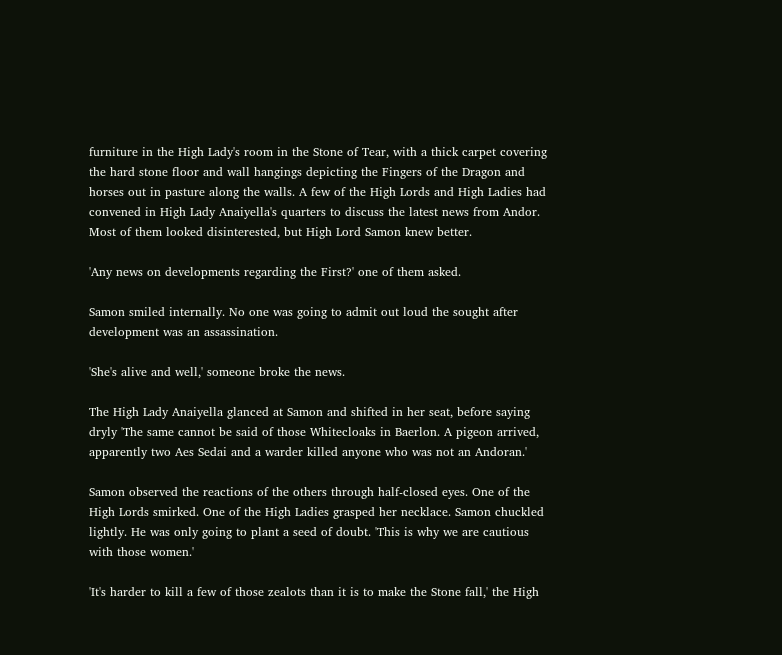furniture in the High Lady's room in the Stone of Tear, with a thick carpet covering the hard stone floor and wall hangings depicting the Fingers of the Dragon and horses out in pasture along the walls. A few of the High Lords and High Ladies had convened in High Lady Anaiyella's quarters to discuss the latest news from Andor. Most of them looked disinterested, but High Lord Samon knew better.

'Any news on developments regarding the First?' one of them asked.

Samon smiled internally. No one was going to admit out loud the sought after development was an assassination.

'She's alive and well,' someone broke the news.

The High Lady Anaiyella glanced at Samon and shifted in her seat, before saying dryly 'The same cannot be said of those Whitecloaks in Baerlon. A pigeon arrived, apparently two Aes Sedai and a warder killed anyone who was not an Andoran.'

Samon observed the reactions of the others through half-closed eyes. One of the High Lords smirked. One of the High Ladies grasped her necklace. Samon chuckled lightly. He was only going to plant a seed of doubt. 'This is why we are cautious with those women.'

'It's harder to kill a few of those zealots than it is to make the Stone fall,' the High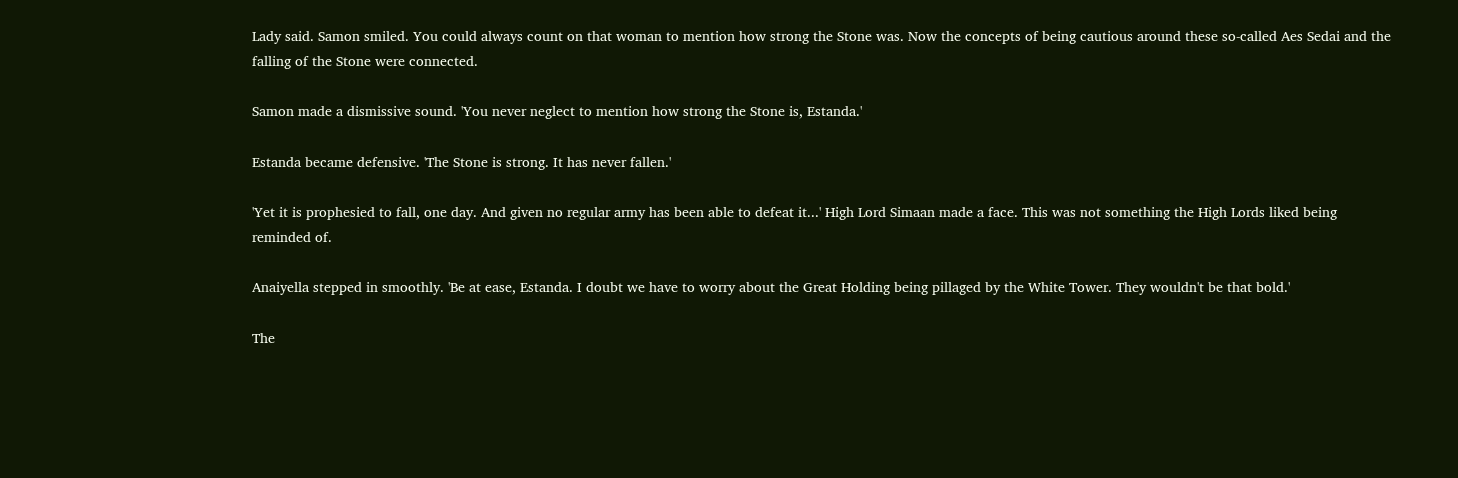Lady said. Samon smiled. You could always count on that woman to mention how strong the Stone was. Now the concepts of being cautious around these so-called Aes Sedai and the falling of the Stone were connected.

Samon made a dismissive sound. 'You never neglect to mention how strong the Stone is, Estanda.'

Estanda became defensive. 'The Stone is strong. It has never fallen.'

'Yet it is prophesied to fall, one day. And given no regular army has been able to defeat it...' High Lord Simaan made a face. This was not something the High Lords liked being reminded of.

Anaiyella stepped in smoothly. 'Be at ease, Estanda. I doubt we have to worry about the Great Holding being pillaged by the White Tower. They wouldn't be that bold.'

The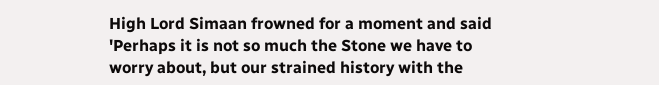High Lord Simaan frowned for a moment and said 'Perhaps it is not so much the Stone we have to worry about, but our strained history with the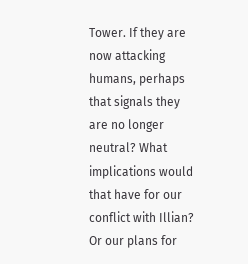Tower. If they are now attacking humans, perhaps that signals they are no longer neutral? What implications would that have for our conflict with Illian? Or our plans for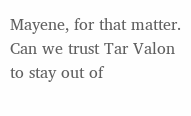Mayene, for that matter. Can we trust Tar Valon to stay out of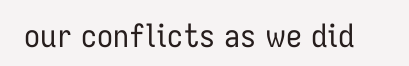our conflicts as we did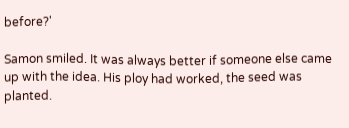before?'

Samon smiled. It was always better if someone else came up with the idea. His ploy had worked, the seed was planted.